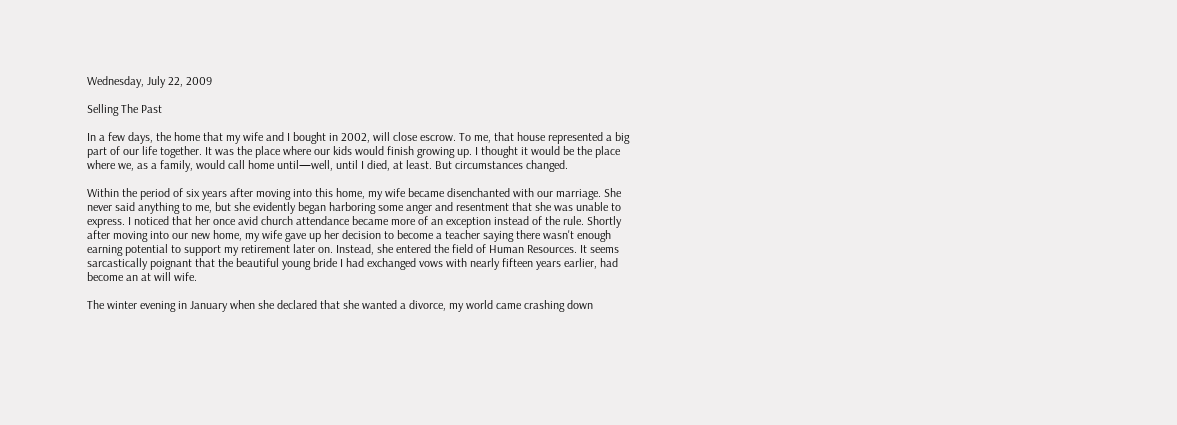Wednesday, July 22, 2009

Selling The Past

In a few days, the home that my wife and I bought in 2002, will close escrow. To me, that house represented a big part of our life together. It was the place where our kids would finish growing up. I thought it would be the place where we, as a family, would call home until—well, until I died, at least. But circumstances changed.

Within the period of six years after moving into this home, my wife became disenchanted with our marriage. She never said anything to me, but she evidently began harboring some anger and resentment that she was unable to express. I noticed that her once avid church attendance became more of an exception instead of the rule. Shortly after moving into our new home, my wife gave up her decision to become a teacher saying there wasn't enough earning potential to support my retirement later on. Instead, she entered the field of Human Resources. It seems sarcastically poignant that the beautiful young bride I had exchanged vows with nearly fifteen years earlier, had become an at will wife.

The winter evening in January when she declared that she wanted a divorce, my world came crashing down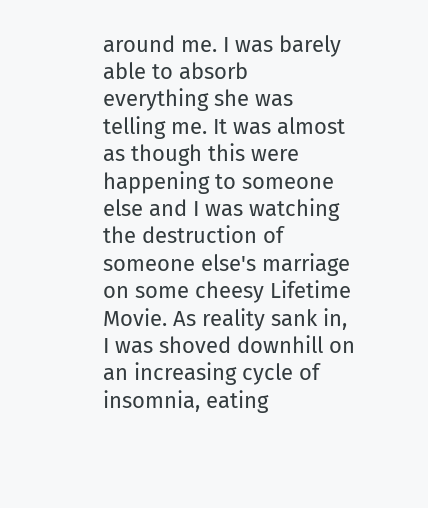around me. I was barely able to absorb everything she was telling me. It was almost as though this were happening to someone else and I was watching the destruction of someone else's marriage on some cheesy Lifetime Movie. As reality sank in, I was shoved downhill on an increasing cycle of insomnia, eating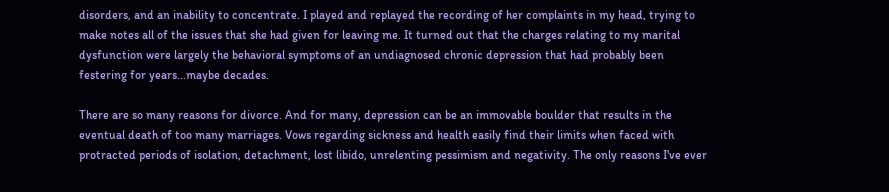disorders, and an inability to concentrate. I played and replayed the recording of her complaints in my head, trying to make notes all of the issues that she had given for leaving me. It turned out that the charges relating to my marital dysfunction were largely the behavioral symptoms of an undiagnosed chronic depression that had probably been festering for years...maybe decades.

There are so many reasons for divorce. And for many, depression can be an immovable boulder that results in the eventual death of too many marriages. Vows regarding sickness and health easily find their limits when faced with protracted periods of isolation, detachment, lost libido, unrelenting pessimism and negativity. The only reasons I've ever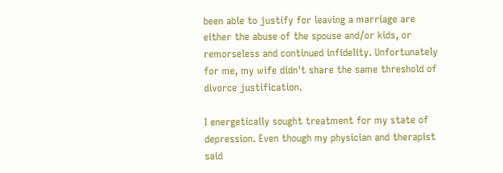been able to justify for leaving a marriage are either the abuse of the spouse and/or kids, or remorseless and continued infidelity. Unfortunately for me, my wife didn't share the same threshold of divorce justification.

I energetically sought treatment for my state of depression. Even though my physician and therapist said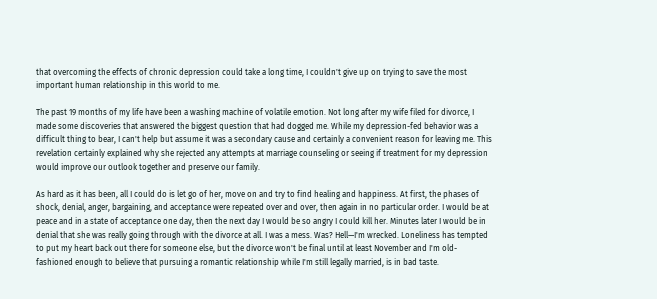that overcoming the effects of chronic depression could take a long time, I couldn't give up on trying to save the most important human relationship in this world to me.

The past 19 months of my life have been a washing machine of volatile emotion. Not long after my wife filed for divorce, I made some discoveries that answered the biggest question that had dogged me. While my depression-fed behavior was a difficult thing to bear, I can't help but assume it was a secondary cause and certainly a convenient reason for leaving me. This revelation certainly explained why she rejected any attempts at marriage counseling or seeing if treatment for my depression would improve our outlook together and preserve our family.

As hard as it has been, all I could do is let go of her, move on and try to find healing and happiness. At first, the phases of shock, denial, anger, bargaining, and acceptance were repeated over and over, then again in no particular order. I would be at peace and in a state of acceptance one day, then the next day I would be so angry I could kill her. Minutes later I would be in denial that she was really going through with the divorce at all. I was a mess. Was? Hell—I'm wrecked. Loneliness has tempted to put my heart back out there for someone else, but the divorce won't be final until at least November and I'm old-fashioned enough to believe that pursuing a romantic relationship while I'm still legally married, is in bad taste.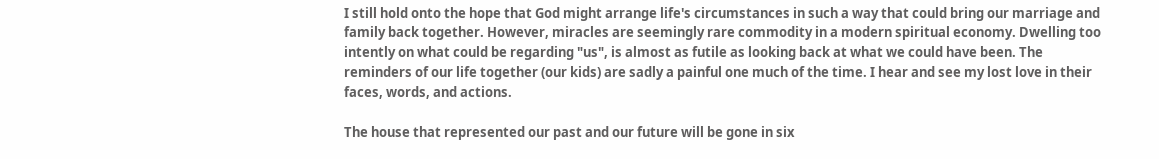I still hold onto the hope that God might arrange life's circumstances in such a way that could bring our marriage and family back together. However, miracles are seemingly rare commodity in a modern spiritual economy. Dwelling too intently on what could be regarding "us", is almost as futile as looking back at what we could have been. The reminders of our life together (our kids) are sadly a painful one much of the time. I hear and see my lost love in their faces, words, and actions.

The house that represented our past and our future will be gone in six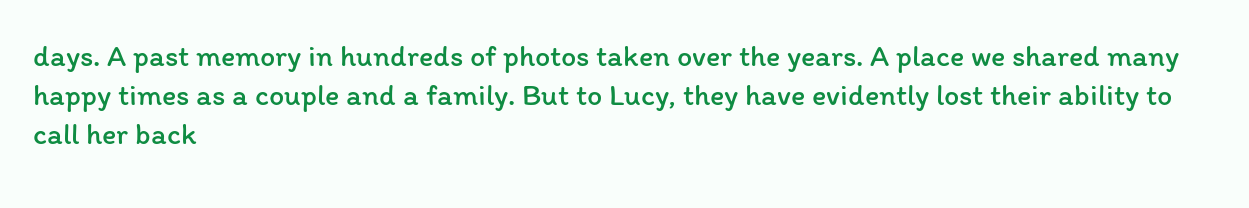days. A past memory in hundreds of photos taken over the years. A place we shared many happy times as a couple and a family. But to Lucy, they have evidently lost their ability to call her back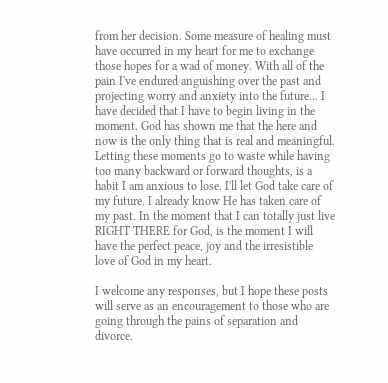from her decision. Some measure of healing must have occurred in my heart for me to exchange those hopes for a wad of money. With all of the pain I've endured anguishing over the past and projecting worry and anxiety into the future... I have decided that I have to begin living in the moment. God has shown me that the here and now is the only thing that is real and meaningful. Letting these moments go to waste while having too many backward or forward thoughts, is a habit I am anxious to lose. I'll let God take care of my future. I already know He has taken care of my past. In the moment that I can totally just live RIGHT THERE for God, is the moment I will have the perfect peace, joy and the irresistible love of God in my heart.

I welcome any responses, but I hope these posts will serve as an encouragement to those who are going through the pains of separation and divorce.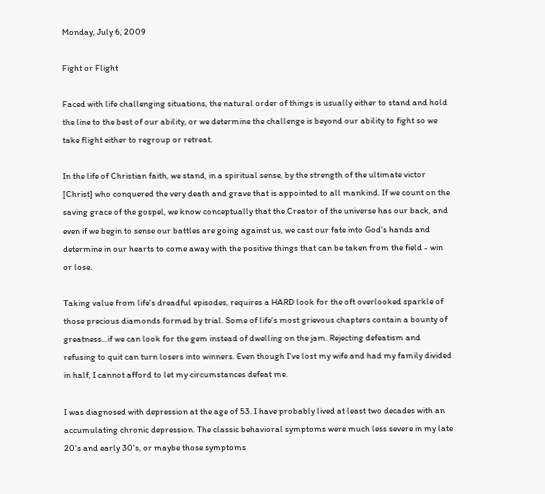Monday, July 6, 2009

Fight or Flight

Faced with life challenging situations, the natural order of things is usually either to stand and hold the line to the best of our ability, or we determine the challenge is beyond our ability to fight so we take flight either to regroup or retreat.

In the life of Christian faith, we stand, in a spiritual sense, by the strength of the ultimate victor [Christ] who conquered the very death and grave that is appointed to all mankind. If we count on the saving grace of the gospel, we know conceptually that the Creator of the universe has our back, and even if we begin to sense our battles are going against us, we cast our fate into God's hands and determine in our hearts to come away with the positive things that can be taken from the field - win or lose.

Taking value from life's dreadful episodes, requires a HARD look for the oft overlooked sparkle of those precious diamonds formed by trial. Some of life's most grievous chapters contain a bounty of greatness...if we can look for the gem instead of dwelling on the jam. Rejecting defeatism and refusing to quit can turn losers into winners. Even though I've lost my wife and had my family divided in half, I cannot afford to let my circumstances defeat me.

I was diagnosed with depression at the age of 53. I have probably lived at least two decades with an accumulating chronic depression. The classic behavioral symptoms were much less severe in my late 20's and early 30's, or maybe those symptoms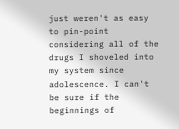just weren't as easy to pin-point considering all of the drugs I shoveled into my system since adolescence. I can't be sure if the beginnings of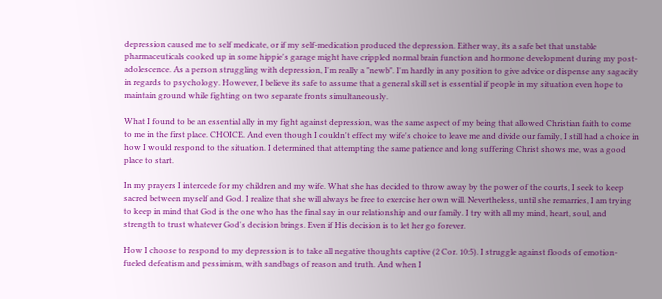depression caused me to self medicate, or if my self-medication produced the depression. Either way, its a safe bet that unstable pharmaceuticals cooked up in some hippie's garage might have crippled normal brain function and hormone development during my post-adolescence. As a person struggling with depression, I'm really a "newb". I'm hardly in any position to give advice or dispense any sagacity in regards to psychology. However, I believe its safe to assume that a general skill set is essential if people in my situation even hope to maintain ground while fighting on two separate fronts simultaneously.

What I found to be an essential ally in my fight against depression, was the same aspect of my being that allowed Christian faith to come to me in the first place. CHOICE. And even though I couldn't effect my wife's choice to leave me and divide our family, I still had a choice in how I would respond to the situation. I determined that attempting the same patience and long suffering Christ shows me, was a good place to start.

In my prayers I intercede for my children and my wife. What she has decided to throw away by the power of the courts, I seek to keep sacred between myself and God. I realize that she will always be free to exercise her own will. Nevertheless, until she remarries, I am trying to keep in mind that God is the one who has the final say in our relationship and our family. I try with all my mind, heart, soul, and strength to trust whatever God's decision brings. Even if His decision is to let her go forever.

How I choose to respond to my depression is to take all negative thoughts captive (2 Cor. 10:5). I struggle against floods of emotion-fueled defeatism and pessimism, with sandbags of reason and truth. And when I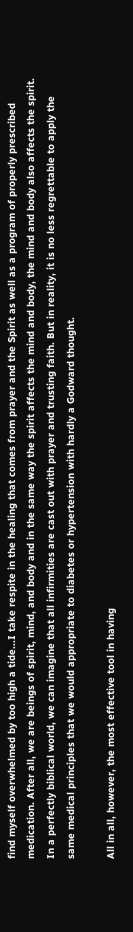find myself overwhelmed by too high a tide...I take respite in the healing that comes from prayer and the Spirit as well as a program of properly prescribed medication. After all, we are beings of spirit, mind, and body and in the same way the spirit affects the mind and body, the mind and body also affects the spirit. In a perfectly biblical world, we can imagine that all infirmities are cast out with prayer and trusting faith. But in reality, it is no less regrettable to apply the same medical principles that we would appropriate to diabetes or hypertension with hardly a Godward thought.

All in all, however, the most effective tool in having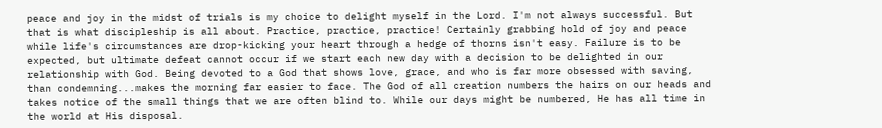peace and joy in the midst of trials is my choice to delight myself in the Lord. I'm not always successful. But that is what discipleship is all about. Practice, practice, practice! Certainly grabbing hold of joy and peace while life's circumstances are drop-kicking your heart through a hedge of thorns isn't easy. Failure is to be expected, but ultimate defeat cannot occur if we start each new day with a decision to be delighted in our relationship with God. Being devoted to a God that shows love, grace, and who is far more obsessed with saving, than condemning...makes the morning far easier to face. The God of all creation numbers the hairs on our heads and takes notice of the small things that we are often blind to. While our days might be numbered, He has all time in the world at His disposal.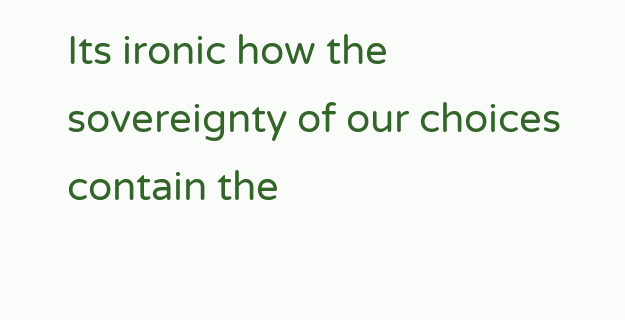Its ironic how the sovereignty of our choices contain the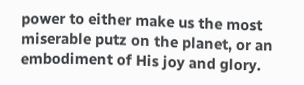power to either make us the most miserable putz on the planet, or an embodiment of His joy and glory.